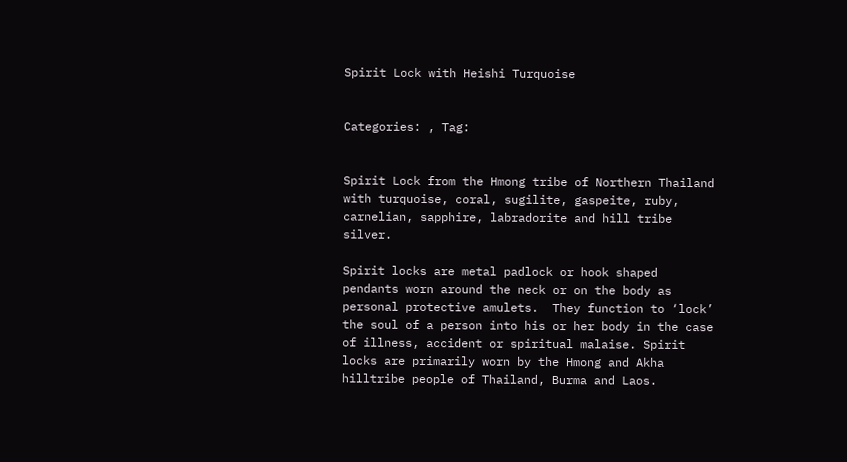Spirit Lock with Heishi Turquoise


Categories: , Tag:


Spirit Lock from the Hmong tribe of Northern Thailand with turquoise, coral, sugilite, gaspeite, ruby, carnelian, sapphire, labradorite and hill tribe silver.

Spirit locks are metal padlock or hook shaped pendants worn around the neck or on the body as personal protective amulets.  They function to ‘lock’ the soul of a person into his or her body in the case of illness, accident or spiritual malaise. Spirit locks are primarily worn by the Hmong and Akha hilltribe people of Thailand, Burma and Laos.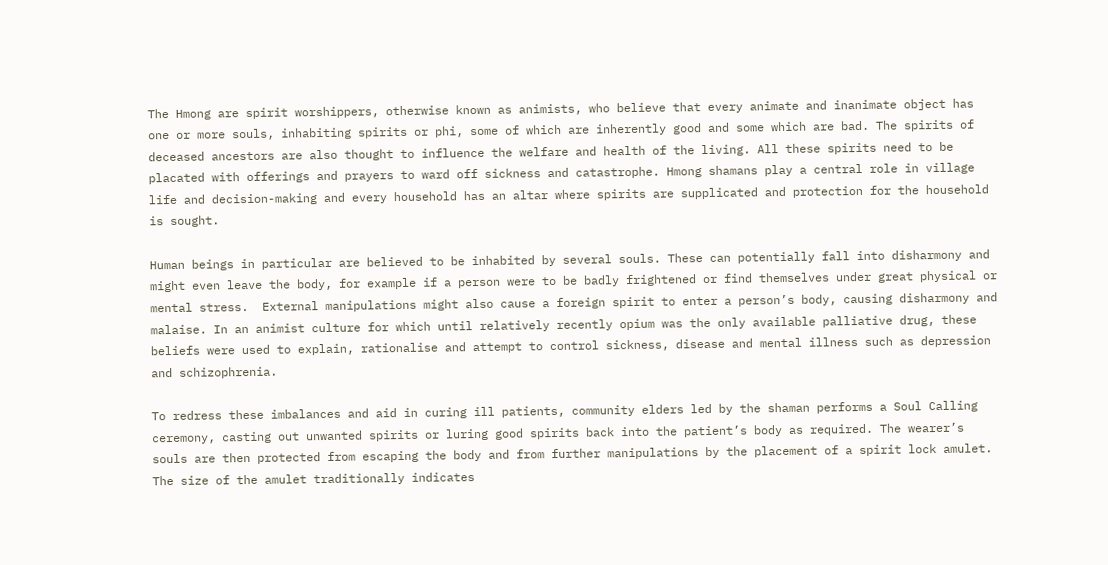The Hmong are spirit worshippers, otherwise known as animists, who believe that every animate and inanimate object has one or more souls, inhabiting spirits or phi, some of which are inherently good and some which are bad. The spirits of deceased ancestors are also thought to influence the welfare and health of the living. All these spirits need to be placated with offerings and prayers to ward off sickness and catastrophe. Hmong shamans play a central role in village life and decision-making and every household has an altar where spirits are supplicated and protection for the household is sought.

Human beings in particular are believed to be inhabited by several souls. These can potentially fall into disharmony and might even leave the body, for example if a person were to be badly frightened or find themselves under great physical or mental stress.  External manipulations might also cause a foreign spirit to enter a person’s body, causing disharmony and malaise. In an animist culture for which until relatively recently opium was the only available palliative drug, these beliefs were used to explain, rationalise and attempt to control sickness, disease and mental illness such as depression and schizophrenia.

To redress these imbalances and aid in curing ill patients, community elders led by the shaman performs a Soul Calling ceremony, casting out unwanted spirits or luring good spirits back into the patient’s body as required. The wearer’s souls are then protected from escaping the body and from further manipulations by the placement of a spirit lock amulet.  The size of the amulet traditionally indicates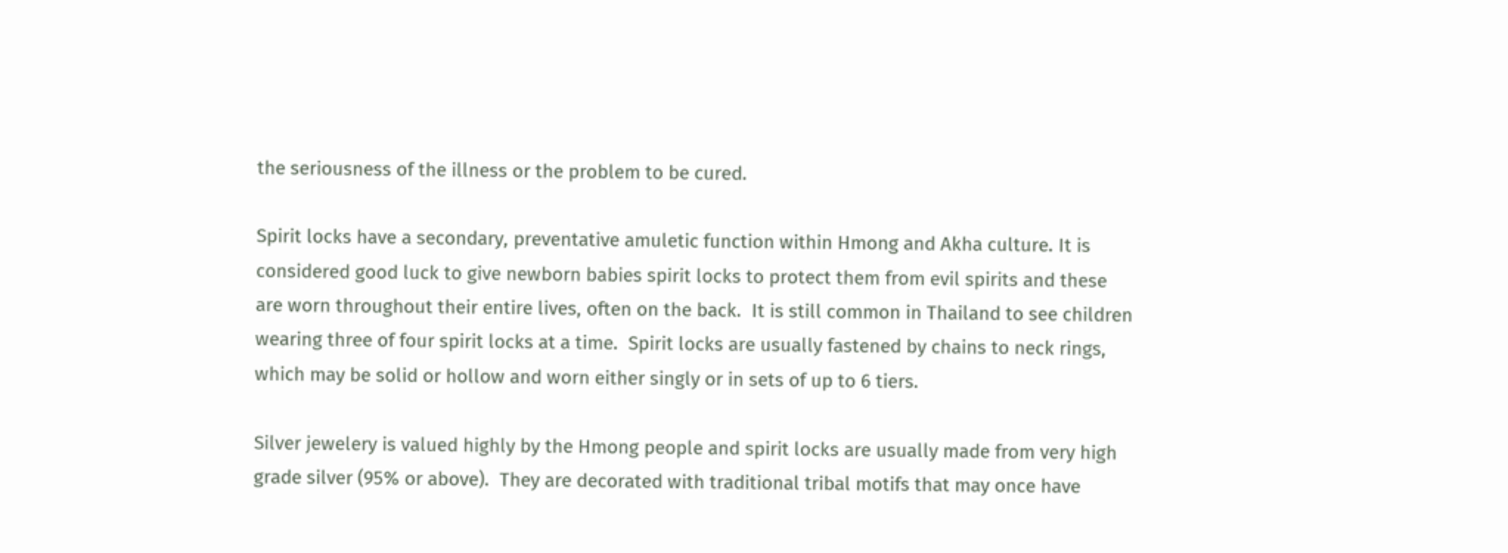the seriousness of the illness or the problem to be cured.

Spirit locks have a secondary, preventative amuletic function within Hmong and Akha culture. It is considered good luck to give newborn babies spirit locks to protect them from evil spirits and these are worn throughout their entire lives, often on the back.  It is still common in Thailand to see children wearing three of four spirit locks at a time.  Spirit locks are usually fastened by chains to neck rings, which may be solid or hollow and worn either singly or in sets of up to 6 tiers.

Silver jewelery is valued highly by the Hmong people and spirit locks are usually made from very high grade silver (95% or above).  They are decorated with traditional tribal motifs that may once have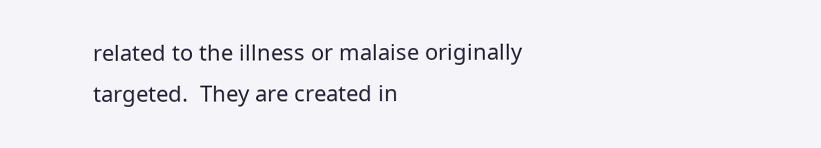related to the illness or malaise originally targeted.  They are created in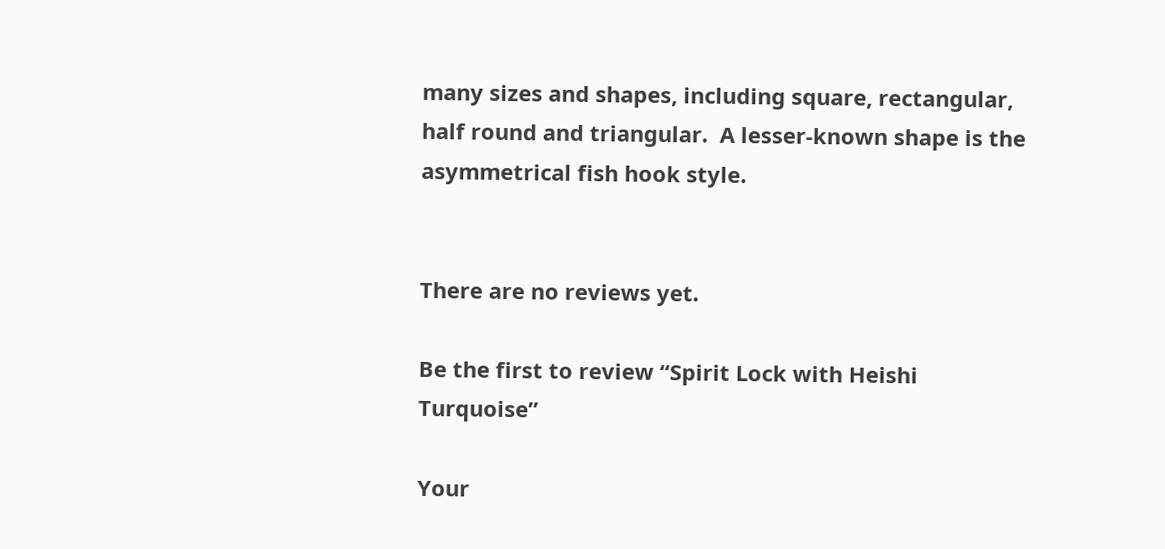many sizes and shapes, including square, rectangular, half round and triangular.  A lesser-known shape is the asymmetrical fish hook style.


There are no reviews yet.

Be the first to review “Spirit Lock with Heishi Turquoise”

Your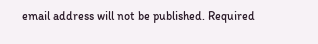email address will not be published. Required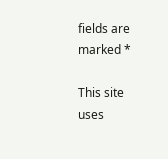fields are marked *

This site uses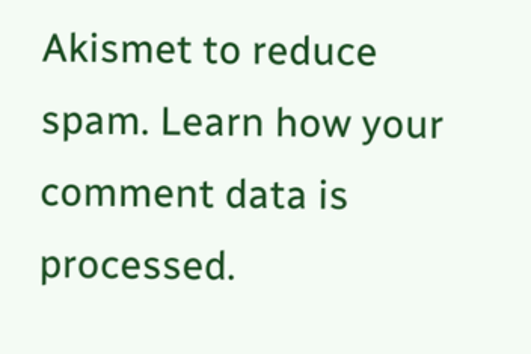Akismet to reduce spam. Learn how your comment data is processed.